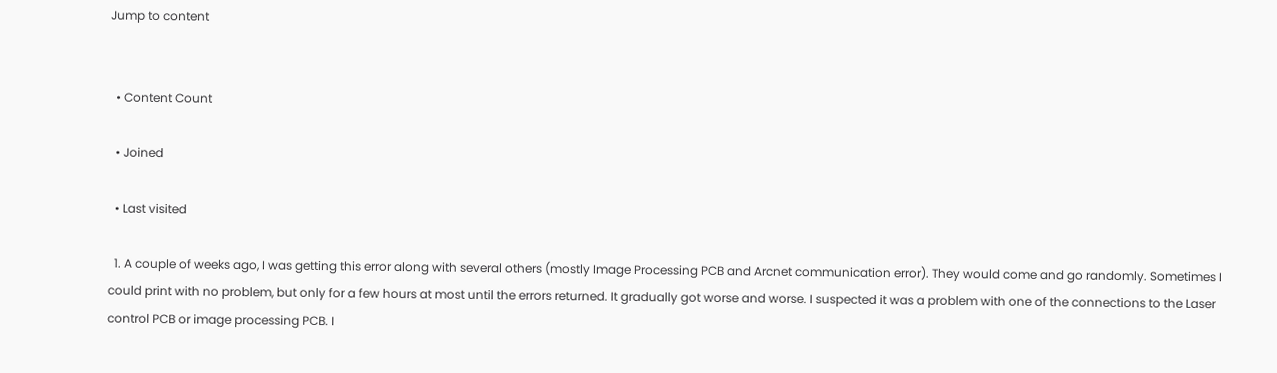Jump to content


  • Content Count

  • Joined

  • Last visited

  1. A couple of weeks ago, I was getting this error along with several others (mostly Image Processing PCB and Arcnet communication error). They would come and go randomly. Sometimes I could print with no problem, but only for a few hours at most until the errors returned. It gradually got worse and worse. I suspected it was a problem with one of the connections to the Laser control PCB or image processing PCB. I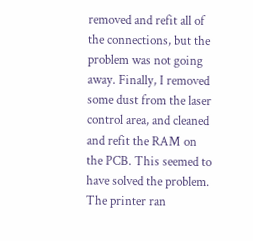removed and refit all of the connections, but the problem was not going away. Finally, I removed some dust from the laser control area, and cleaned and refit the RAM on the PCB. This seemed to have solved the problem. The printer ran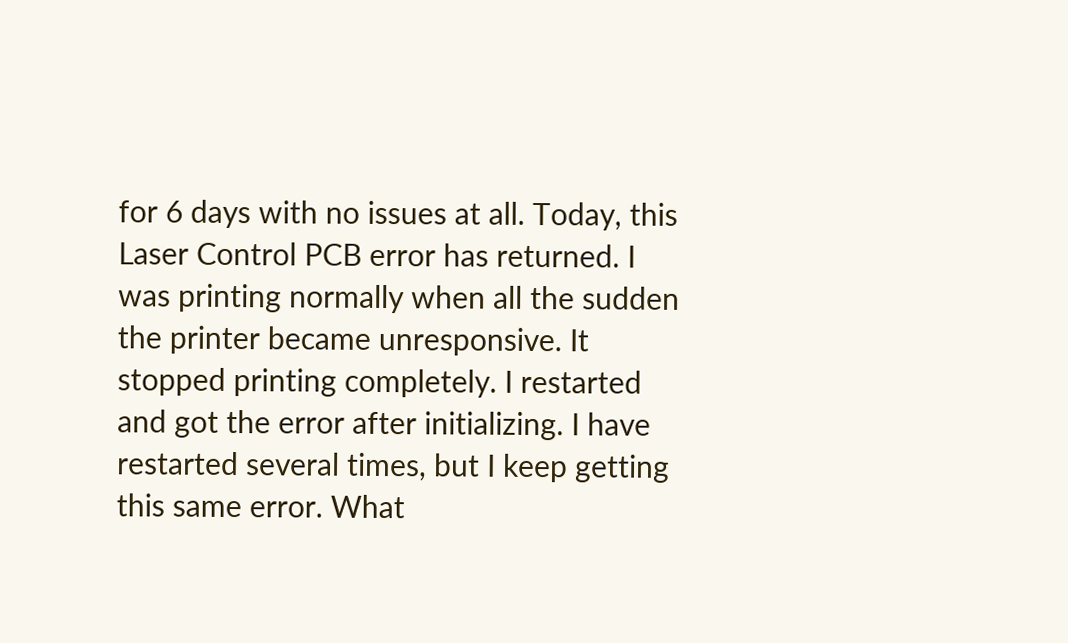for 6 days with no issues at all. Today, this Laser Control PCB error has returned. I was printing normally when all the sudden the printer became unresponsive. It stopped printing completely. I restarted and got the error after initializing. I have restarted several times, but I keep getting this same error. What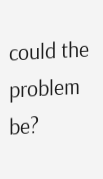could the problem be?